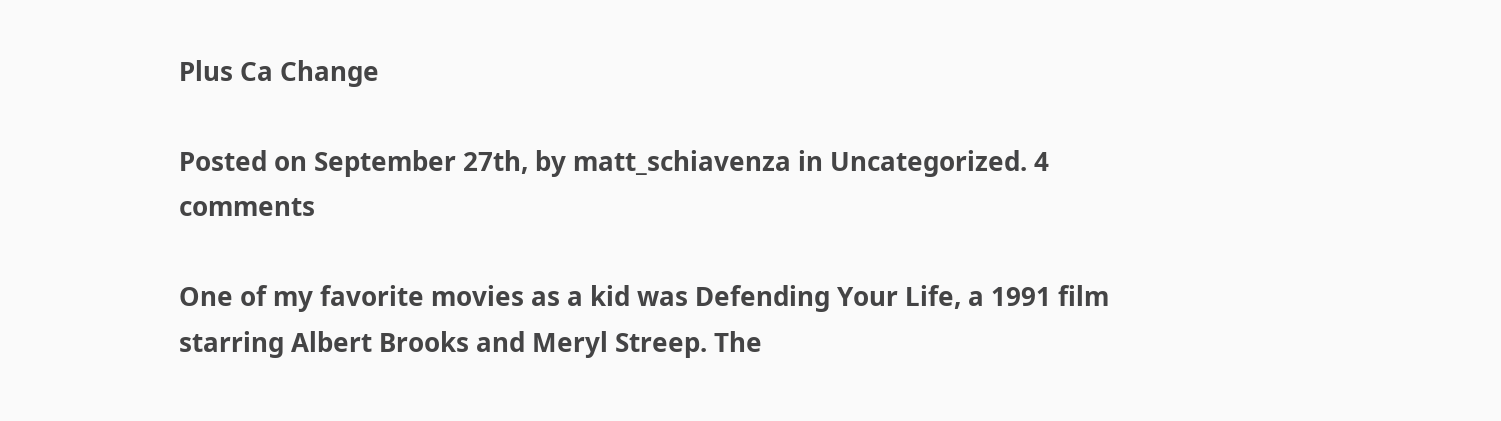Plus Ca Change

Posted on September 27th, by matt_schiavenza in Uncategorized. 4 comments

One of my favorite movies as a kid was Defending Your Life, a 1991 film starring Albert Brooks and Meryl Streep. The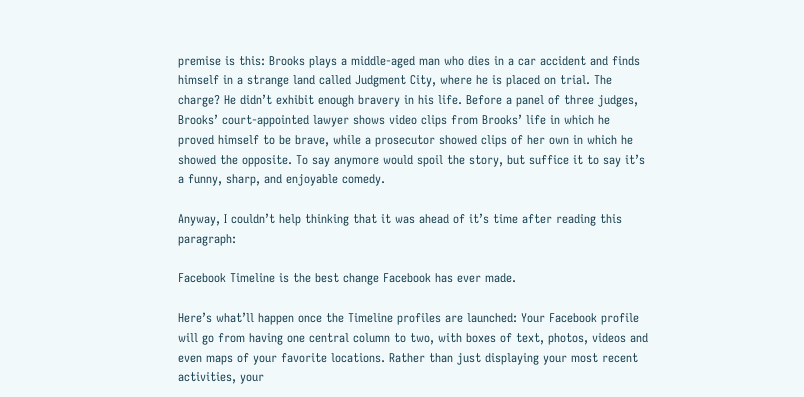premise is this: Brooks plays a middle-aged man who dies in a car accident and finds himself in a strange land called Judgment City, where he is placed on trial. The charge? He didn’t exhibit enough bravery in his life. Before a panel of three judges,  Brooks’ court-appointed lawyer shows video clips from Brooks’ life in which he proved himself to be brave, while a prosecutor showed clips of her own in which he showed the opposite. To say anymore would spoil the story, but suffice it to say it’s a funny, sharp, and enjoyable comedy.

Anyway, I couldn’t help thinking that it was ahead of it’s time after reading this paragraph:

Facebook Timeline is the best change Facebook has ever made.

Here’s what’ll happen once the Timeline profiles are launched: Your Facebook profile will go from having one central column to two, with boxes of text, photos, videos and even maps of your favorite locations. Rather than just displaying your most recent activities, your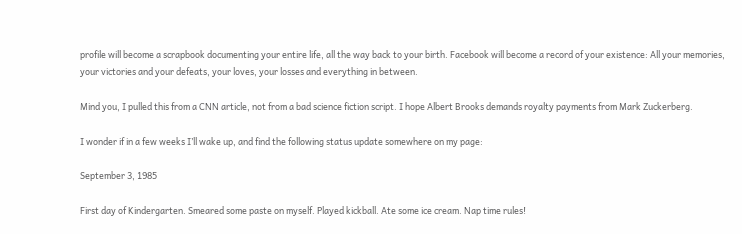profile will become a scrapbook documenting your entire life, all the way back to your birth. Facebook will become a record of your existence: All your memories, your victories and your defeats, your loves, your losses and everything in between.

Mind you, I pulled this from a CNN article, not from a bad science fiction script. I hope Albert Brooks demands royalty payments from Mark Zuckerberg.

I wonder if in a few weeks I’ll wake up, and find the following status update somewhere on my page:

September 3, 1985

First day of Kindergarten. Smeared some paste on myself. Played kickball. Ate some ice cream. Nap time rules!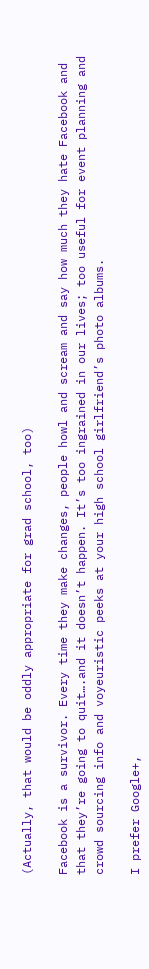(Actually, that would be oddly appropriate for grad school, too)

Facebook is a survivor. Every time they make changes, people howl and scream and say how much they hate Facebook and that they’re going to quit….and it doesn’t happen. It’s too ingrained in our lives; too useful for event planning and crowd sourcing info and voyeuristic peeks at your high school girlfriend’s photo albums.

I prefer Google+,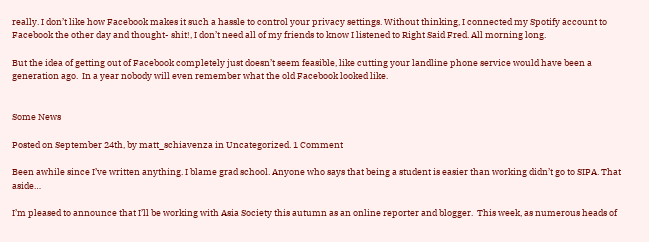really. I don’t like how Facebook makes it such a hassle to control your privacy settings. Without thinking, I connected my Spotify account to Facebook the other day and thought- shit!, I don’t need all of my friends to know I listened to Right Said Fred. All morning long.

But the idea of getting out of Facebook completely just doesn’t seem feasible, like cutting your landline phone service would have been a generation ago.  In a year nobody will even remember what the old Facebook looked like.


Some News

Posted on September 24th, by matt_schiavenza in Uncategorized. 1 Comment

Been awhile since I’ve written anything. I blame grad school. Anyone who says that being a student is easier than working didn’t go to SIPA. That aside…

I’m pleased to announce that I’ll be working with Asia Society this autumn as an online reporter and blogger.  This week, as numerous heads of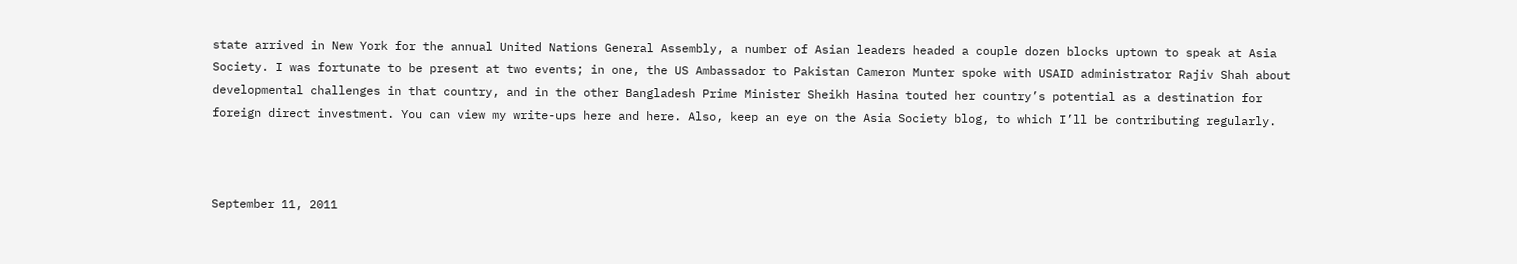state arrived in New York for the annual United Nations General Assembly, a number of Asian leaders headed a couple dozen blocks uptown to speak at Asia Society. I was fortunate to be present at two events; in one, the US Ambassador to Pakistan Cameron Munter spoke with USAID administrator Rajiv Shah about developmental challenges in that country, and in the other Bangladesh Prime Minister Sheikh Hasina touted her country’s potential as a destination for foreign direct investment. You can view my write-ups here and here. Also, keep an eye on the Asia Society blog, to which I’ll be contributing regularly.



September 11, 2011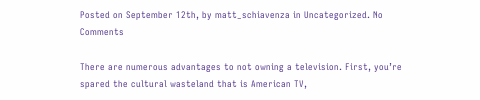Posted on September 12th, by matt_schiavenza in Uncategorized. No Comments

There are numerous advantages to not owning a television. First, you’re spared the cultural wasteland that is American TV,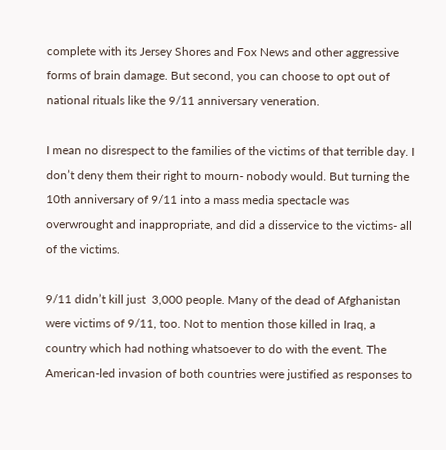complete with its Jersey Shores and Fox News and other aggressive forms of brain damage. But second, you can choose to opt out of national rituals like the 9/11 anniversary veneration.

I mean no disrespect to the families of the victims of that terrible day. I don’t deny them their right to mourn- nobody would. But turning the 10th anniversary of 9/11 into a mass media spectacle was overwrought and inappropriate, and did a disservice to the victims- all of the victims.

9/11 didn’t kill just  3,000 people. Many of the dead of Afghanistan were victims of 9/11, too. Not to mention those killed in Iraq, a country which had nothing whatsoever to do with the event. The American-led invasion of both countries were justified as responses to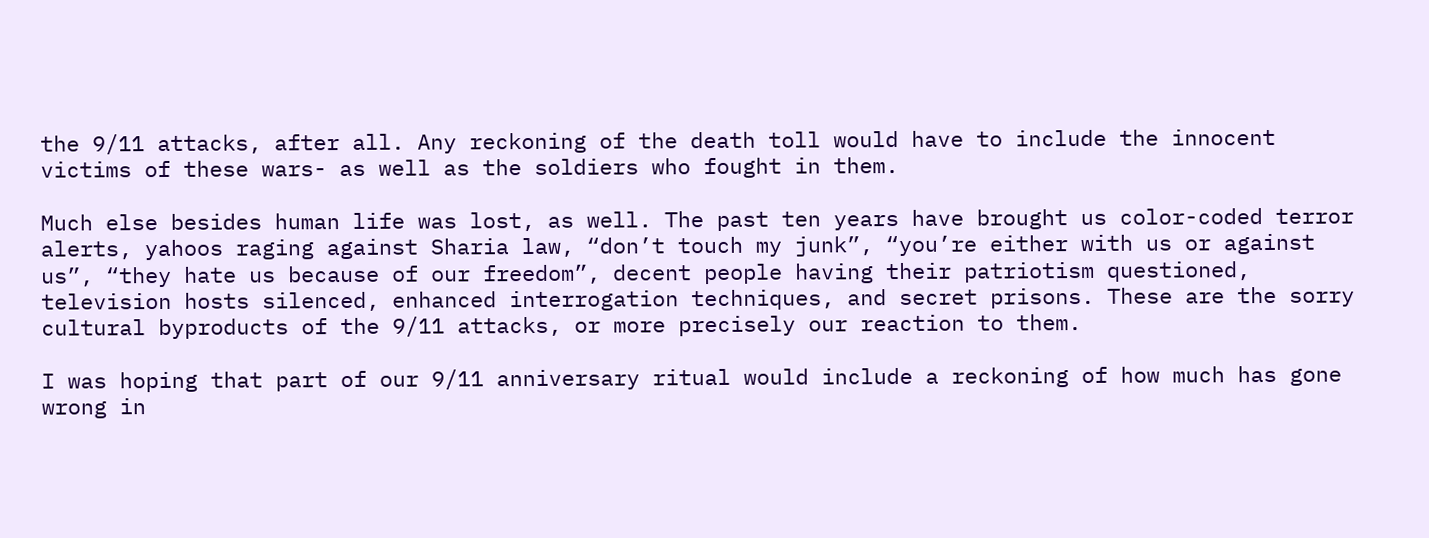the 9/11 attacks, after all. Any reckoning of the death toll would have to include the innocent victims of these wars- as well as the soldiers who fought in them.

Much else besides human life was lost, as well. The past ten years have brought us color-coded terror alerts, yahoos raging against Sharia law, “don’t touch my junk”, “you’re either with us or against us”, “they hate us because of our freedom”, decent people having their patriotism questioned, television hosts silenced, enhanced interrogation techniques, and secret prisons. These are the sorry cultural byproducts of the 9/11 attacks, or more precisely our reaction to them.

I was hoping that part of our 9/11 anniversary ritual would include a reckoning of how much has gone wrong in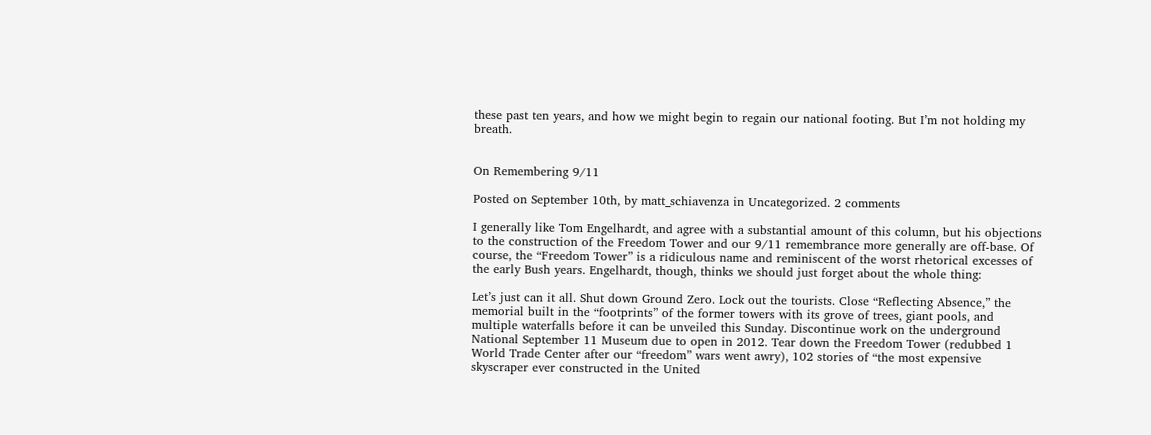these past ten years, and how we might begin to regain our national footing. But I’m not holding my breath.


On Remembering 9/11

Posted on September 10th, by matt_schiavenza in Uncategorized. 2 comments

I generally like Tom Engelhardt, and agree with a substantial amount of this column, but his objections to the construction of the Freedom Tower and our 9/11 remembrance more generally are off-base. Of course, the “Freedom Tower” is a ridiculous name and reminiscent of the worst rhetorical excesses of the early Bush years. Engelhardt, though, thinks we should just forget about the whole thing:

Let’s just can it all. Shut down Ground Zero. Lock out the tourists. Close “Reflecting Absence,” the memorial built in the “footprints” of the former towers with its grove of trees, giant pools, and multiple waterfalls before it can be unveiled this Sunday. Discontinue work on the underground National September 11 Museum due to open in 2012. Tear down the Freedom Tower (redubbed 1 World Trade Center after our “freedom” wars went awry), 102 stories of “the most expensive skyscraper ever constructed in the United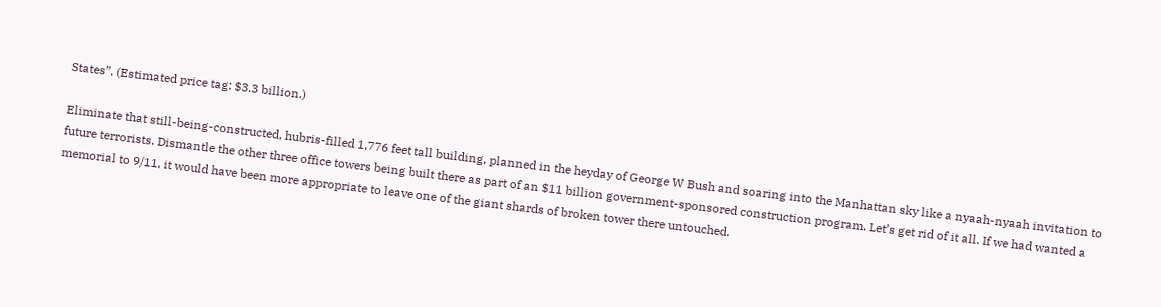States”. (Estimated price tag: $3.3 billion.)

Eliminate that still-being-constructed, hubris-filled 1,776 feet tall building, planned in the heyday of George W Bush and soaring into the Manhattan sky like a nyaah-nyaah invitation to future terrorists. Dismantle the other three office towers being built there as part of an $11 billion government-sponsored construction program. Let’s get rid of it all. If we had wanted a memorial to 9/11, it would have been more appropriate to leave one of the giant shards of broken tower there untouched.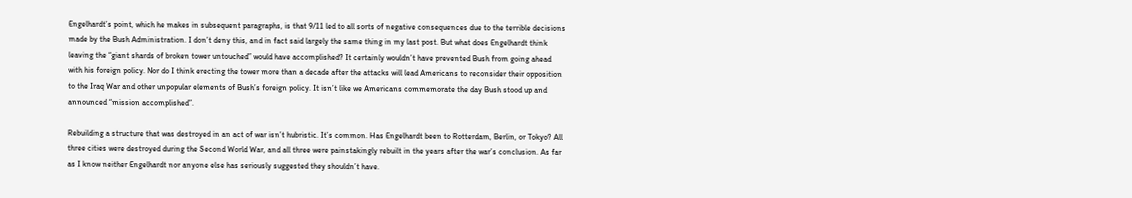Engelhardt’s point, which he makes in subsequent paragraphs, is that 9/11 led to all sorts of negative consequences due to the terrible decisions made by the Bush Administration. I don’t deny this, and in fact said largely the same thing in my last post. But what does Engelhardt think leaving the “giant shards of broken tower untouched” would have accomplished? It certainly wouldn’t have prevented Bush from going ahead with his foreign policy. Nor do I think erecting the tower more than a decade after the attacks will lead Americans to reconsider their opposition to the Iraq War and other unpopular elements of Bush’s foreign policy. It isn’t like we Americans commemorate the day Bush stood up and announced “mission accomplished”.

Rebuilding a structure that was destroyed in an act of war isn’t hubristic. It’s common. Has Engelhardt been to Rotterdam, Berlin, or Tokyo? All three cities were destroyed during the Second World War, and all three were painstakingly rebuilt in the years after the war’s conclusion. As far as I know neither Engelhardt nor anyone else has seriously suggested they shouldn’t have.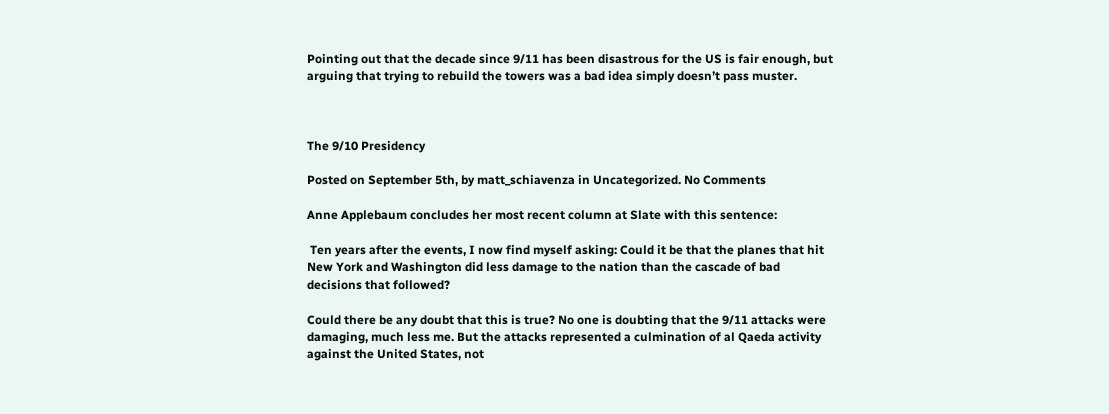Pointing out that the decade since 9/11 has been disastrous for the US is fair enough, but arguing that trying to rebuild the towers was a bad idea simply doesn’t pass muster.



The 9/10 Presidency

Posted on September 5th, by matt_schiavenza in Uncategorized. No Comments

Anne Applebaum concludes her most recent column at Slate with this sentence:

 Ten years after the events, I now find myself asking: Could it be that the planes that hit New York and Washington did less damage to the nation than the cascade of bad decisions that followed?

Could there be any doubt that this is true? No one is doubting that the 9/11 attacks were damaging, much less me. But the attacks represented a culmination of al Qaeda activity against the United States, not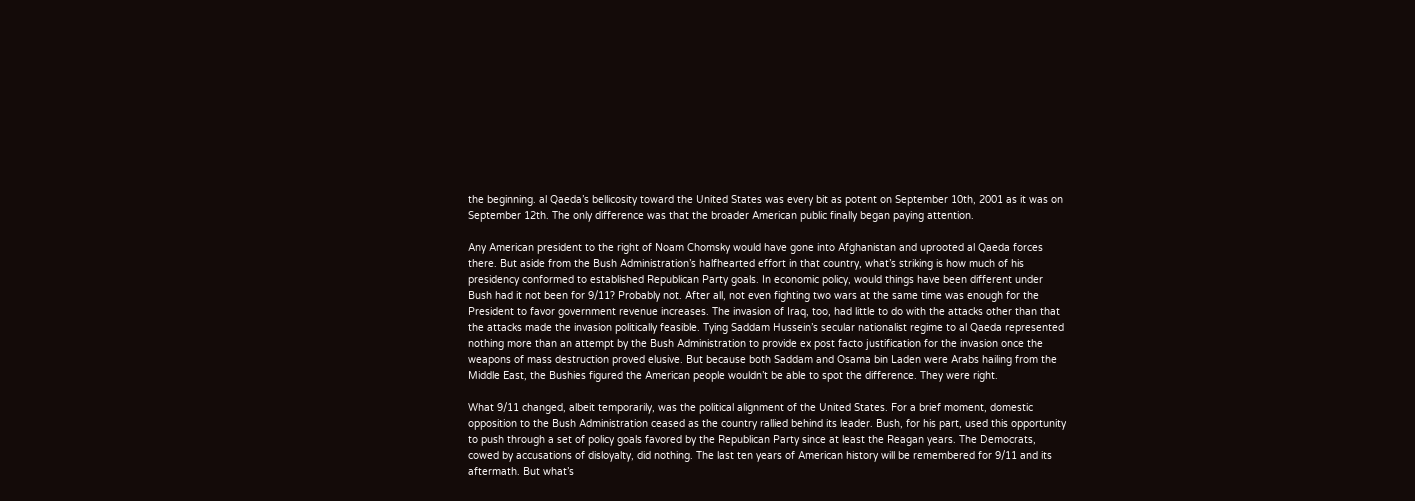the beginning. al Qaeda’s bellicosity toward the United States was every bit as potent on September 10th, 2001 as it was on September 12th. The only difference was that the broader American public finally began paying attention.

Any American president to the right of Noam Chomsky would have gone into Afghanistan and uprooted al Qaeda forces there. But aside from the Bush Administration’s halfhearted effort in that country, what’s striking is how much of his presidency conformed to established Republican Party goals. In economic policy, would things have been different under Bush had it not been for 9/11? Probably not. After all, not even fighting two wars at the same time was enough for the President to favor government revenue increases. The invasion of Iraq, too, had little to do with the attacks other than that the attacks made the invasion politically feasible. Tying Saddam Hussein’s secular nationalist regime to al Qaeda represented nothing more than an attempt by the Bush Administration to provide ex post facto justification for the invasion once the weapons of mass destruction proved elusive. But because both Saddam and Osama bin Laden were Arabs hailing from the Middle East, the Bushies figured the American people wouldn’t be able to spot the difference. They were right.

What 9/11 changed, albeit temporarily, was the political alignment of the United States. For a brief moment, domestic opposition to the Bush Administration ceased as the country rallied behind its leader. Bush, for his part, used this opportunity to push through a set of policy goals favored by the Republican Party since at least the Reagan years. The Democrats, cowed by accusations of disloyalty, did nothing. The last ten years of American history will be remembered for 9/11 and its aftermath. But what’s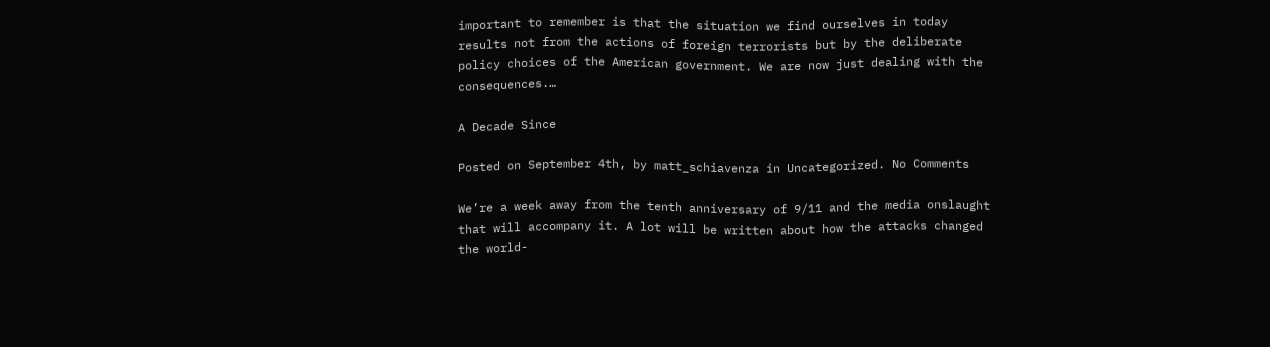important to remember is that the situation we find ourselves in today results not from the actions of foreign terrorists but by the deliberate policy choices of the American government. We are now just dealing with the consequences.…

A Decade Since

Posted on September 4th, by matt_schiavenza in Uncategorized. No Comments

We’re a week away from the tenth anniversary of 9/11 and the media onslaught that will accompany it. A lot will be written about how the attacks changed the world-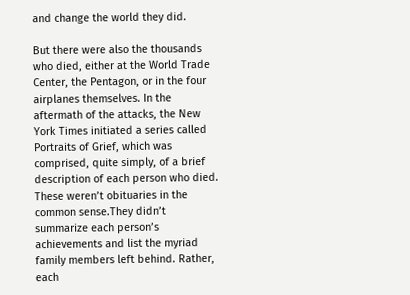and change the world they did.

But there were also the thousands who died, either at the World Trade Center, the Pentagon, or in the four airplanes themselves. In the aftermath of the attacks, the New York Times initiated a series called Portraits of Grief, which was comprised, quite simply, of a brief description of each person who died. These weren’t obituaries in the common sense.They didn’t summarize each person’s achievements and list the myriad family members left behind. Rather, each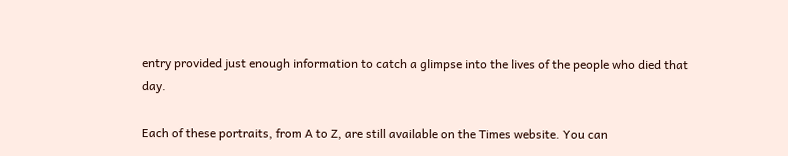entry provided just enough information to catch a glimpse into the lives of the people who died that day.

Each of these portraits, from A to Z, are still available on the Times website. You can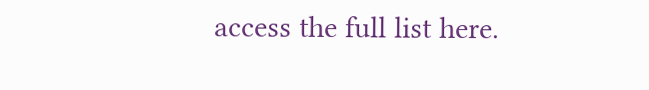access the full list here.